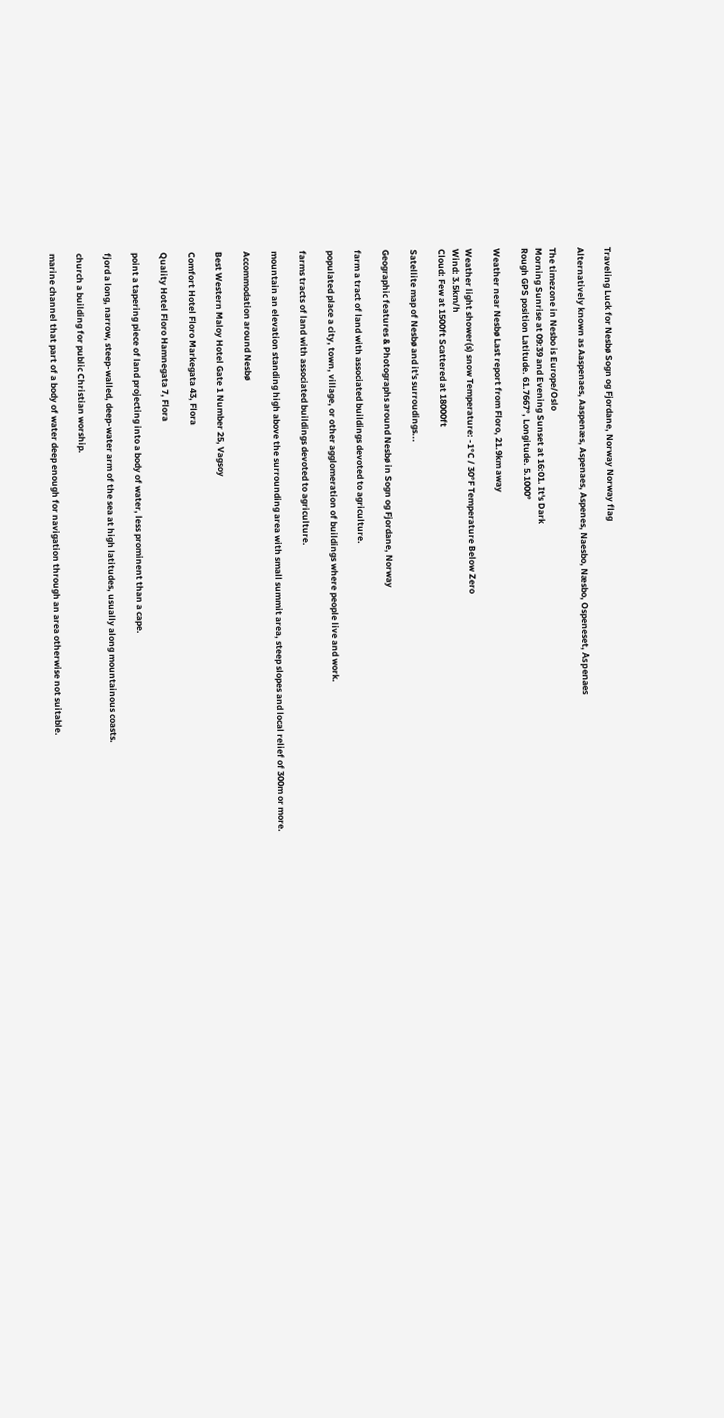Traveling Luck for Nesbø Sogn og Fjordane, Norway Norway flag

Alternatively known as Aaspenaes, Aaspenæs, Aspenaes, Aspenes, Naesbo, Næsbo, Ospeneset, Åspenaes

The timezone in Nesbo is Europe/Oslo
Morning Sunrise at 09:39 and Evening Sunset at 16:01. It's Dark
Rough GPS position Latitude. 61.7667°, Longitude. 5.1000°

Weather near Nesbø Last report from Floro, 21.9km away

Weather light shower(s) snow Temperature: -1°C / 30°F Temperature Below Zero
Wind: 3.5km/h
Cloud: Few at 1500ft Scattered at 18000ft

Satellite map of Nesbø and it's surroudings...

Geographic features & Photographs around Nesbø in Sogn og Fjordane, Norway

farm a tract of land with associated buildings devoted to agriculture.

populated place a city, town, village, or other agglomeration of buildings where people live and work.

farms tracts of land with associated buildings devoted to agriculture.

mountain an elevation standing high above the surrounding area with small summit area, steep slopes and local relief of 300m or more.

Accommodation around Nesbø

Best Western Maloy Hotel Gate 1 Number 25, Vagsoy

Comfort Hotel Floro Markegata 43, Flora

Quality Hotel Floro Hamnegata 7, Flora

point a tapering piece of land projecting into a body of water, less prominent than a cape.

fjord a long, narrow, steep-walled, deep-water arm of the sea at high latitudes, usually along mountainous coasts.

church a building for public Christian worship.

marine channel that part of a body of water deep enough for navigation through an area otherwise not suitable.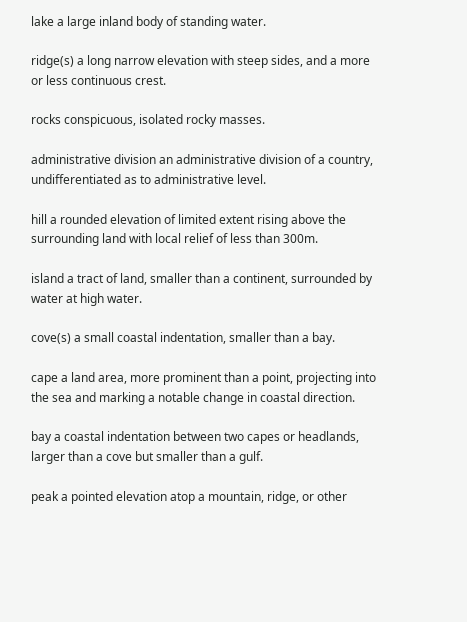lake a large inland body of standing water.

ridge(s) a long narrow elevation with steep sides, and a more or less continuous crest.

rocks conspicuous, isolated rocky masses.

administrative division an administrative division of a country, undifferentiated as to administrative level.

hill a rounded elevation of limited extent rising above the surrounding land with local relief of less than 300m.

island a tract of land, smaller than a continent, surrounded by water at high water.

cove(s) a small coastal indentation, smaller than a bay.

cape a land area, more prominent than a point, projecting into the sea and marking a notable change in coastal direction.

bay a coastal indentation between two capes or headlands, larger than a cove but smaller than a gulf.

peak a pointed elevation atop a mountain, ridge, or other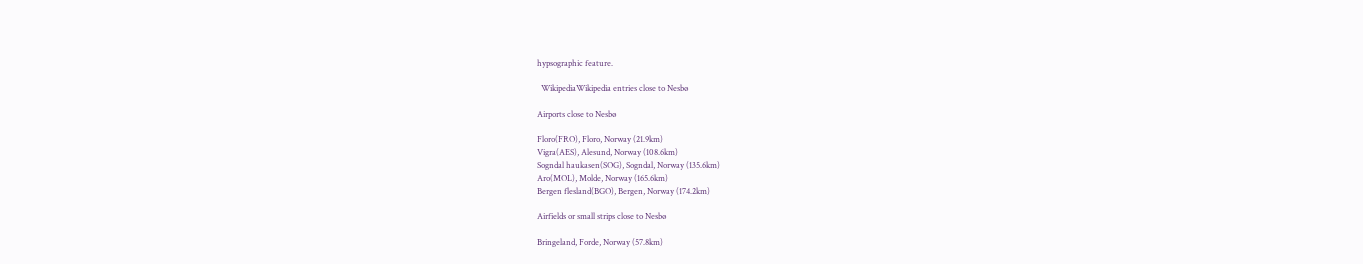hypsographic feature.

  WikipediaWikipedia entries close to Nesbø

Airports close to Nesbø

Floro(FRO), Floro, Norway (21.9km)
Vigra(AES), Alesund, Norway (108.6km)
Sogndal haukasen(SOG), Sogndal, Norway (135.6km)
Aro(MOL), Molde, Norway (165.6km)
Bergen flesland(BGO), Bergen, Norway (174.2km)

Airfields or small strips close to Nesbø

Bringeland, Forde, Norway (57.8km)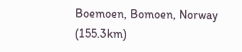Boemoen, Bomoen, Norway (155.3km)